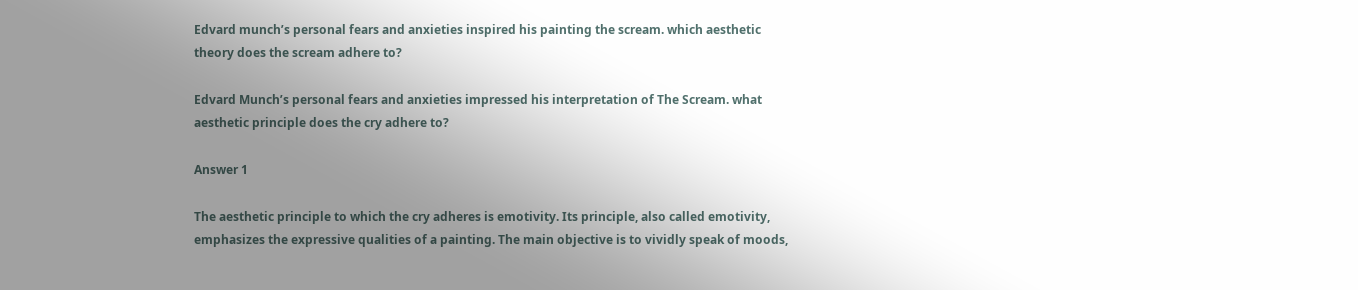Edvard munch’s personal fears and anxieties inspired his painting the scream. which aesthetic theory does the scream adhere to?

Edvard Munch’s personal fears and anxieties impressed his interpretation of The Scream. what aesthetic principle does the cry adhere to?

Answer 1

The aesthetic principle to which the cry adheres is emotivity. Its principle, also called emotivity, emphasizes the expressive qualities of a painting. The main objective is to vividly speak of moods,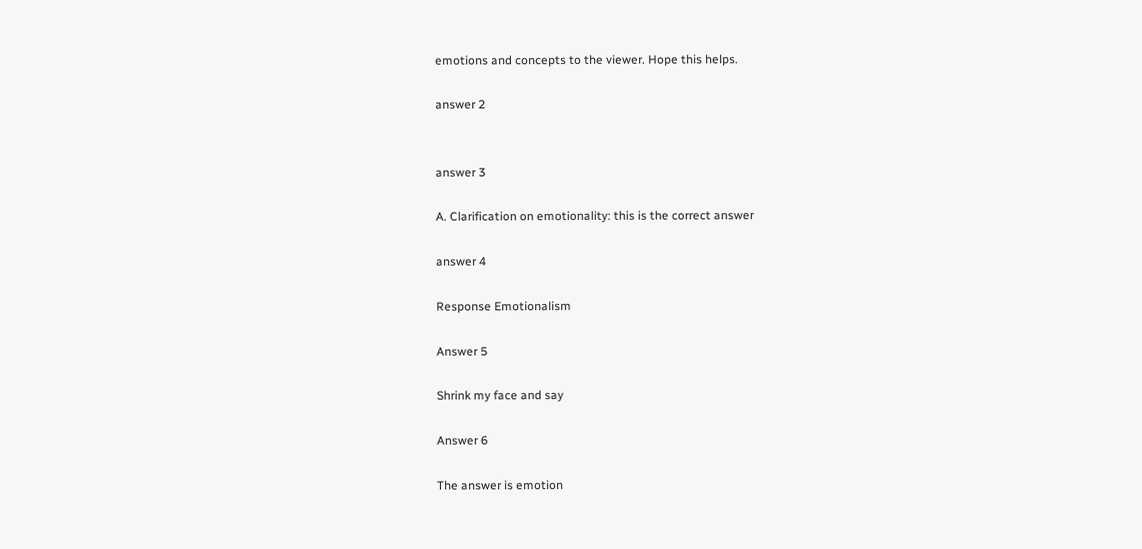emotions and concepts to the viewer. Hope this helps.

answer 2


answer 3

A. Clarification on emotionality: this is the correct answer

answer 4

Response Emotionalism

Answer 5

Shrink my face and say

Answer 6

The answer is emotion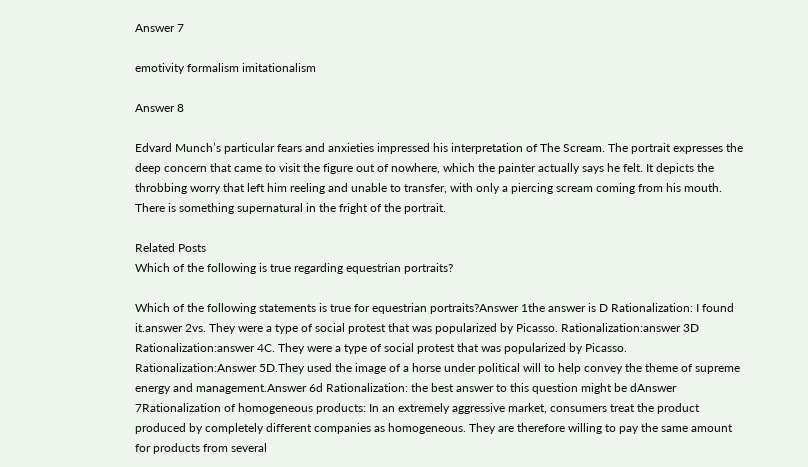Answer 7

emotivity formalism imitationalism

Answer 8

Edvard Munch’s particular fears and anxieties impressed his interpretation of The Scream. The portrait expresses the deep concern that came to visit the figure out of nowhere, which the painter actually says he felt. It depicts the throbbing worry that left him reeling and unable to transfer, with only a piercing scream coming from his mouth. There is something supernatural in the fright of the portrait.

Related Posts
Which of the following is true regarding equestrian portraits?

Which of the following statements is true for equestrian portraits?Answer 1the answer is D Rationalization: I found it.answer 2vs. They were a type of social protest that was popularized by Picasso. Rationalization:answer 3D Rationalization:answer 4C. They were a type of social protest that was popularized by Picasso. Rationalization:Answer 5D.They used the image of a horse under political will to help convey the theme of supreme energy and management.Answer 6d Rationalization: the best answer to this question might be dAnswer 7Rationalization of homogeneous products: In an extremely aggressive market, consumers treat the product produced by completely different companies as homogeneous. They are therefore willing to pay the same amount for products from several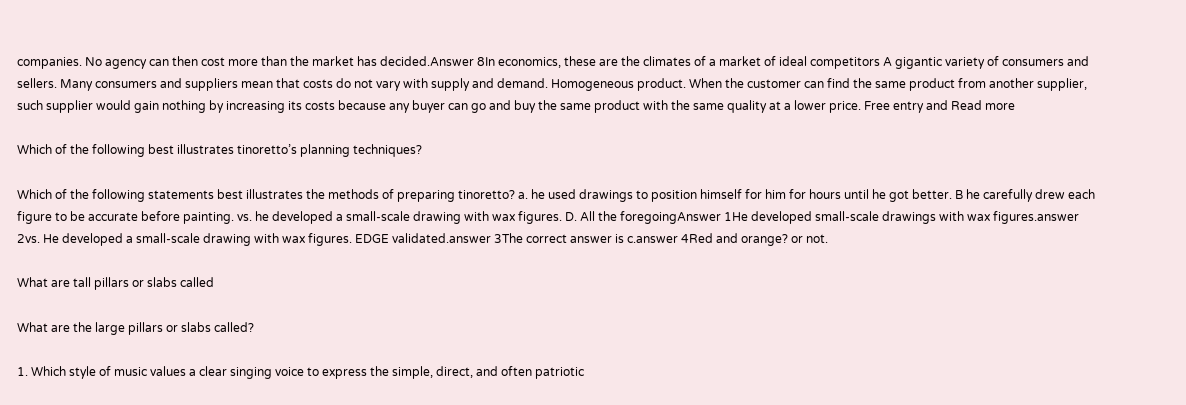companies. No agency can then cost more than the market has decided.Answer 8In economics, these are the climates of a market of ideal competitors A gigantic variety of consumers and sellers. Many consumers and suppliers mean that costs do not vary with supply and demand. Homogeneous product. When the customer can find the same product from another supplier, such supplier would gain nothing by increasing its costs because any buyer can go and buy the same product with the same quality at a lower price. Free entry and Read more

Which of the following best illustrates tinoretto’s planning techniques?

Which of the following statements best illustrates the methods of preparing tinoretto? a. he used drawings to position himself for him for hours until he got better. B he carefully drew each figure to be accurate before painting. vs. he developed a small-scale drawing with wax figures. D. All the foregoingAnswer 1He developed small-scale drawings with wax figures.answer 2vs. He developed a small-scale drawing with wax figures. EDGE validated.answer 3The correct answer is c.answer 4Red and orange? or not.

What are tall pillars or slabs called

What are the large pillars or slabs called?

1. Which style of music values a clear singing voice to express the simple, direct, and often patriotic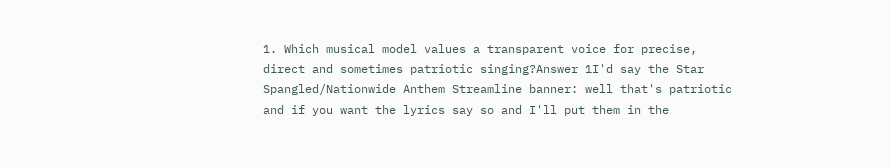1. Which musical model values a transparent voice for precise, direct and sometimes patriotic singing?Answer 1I'd say the Star Spangled/Nationwide Anthem Streamline banner: well that's patriotic and if you want the lyrics say so and I'll put them in the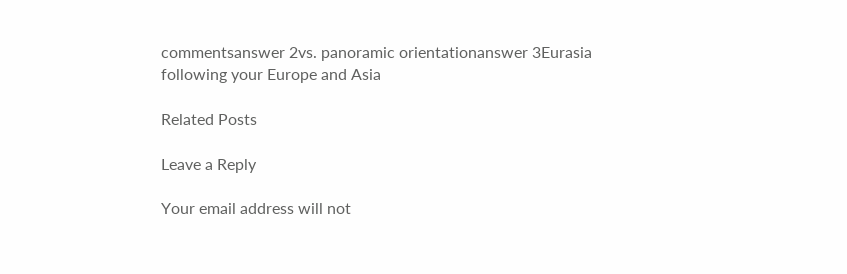commentsanswer 2vs. panoramic orientationanswer 3Eurasia following your Europe and Asia

Related Posts

Leave a Reply

Your email address will not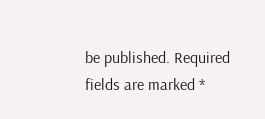be published. Required fields are marked *